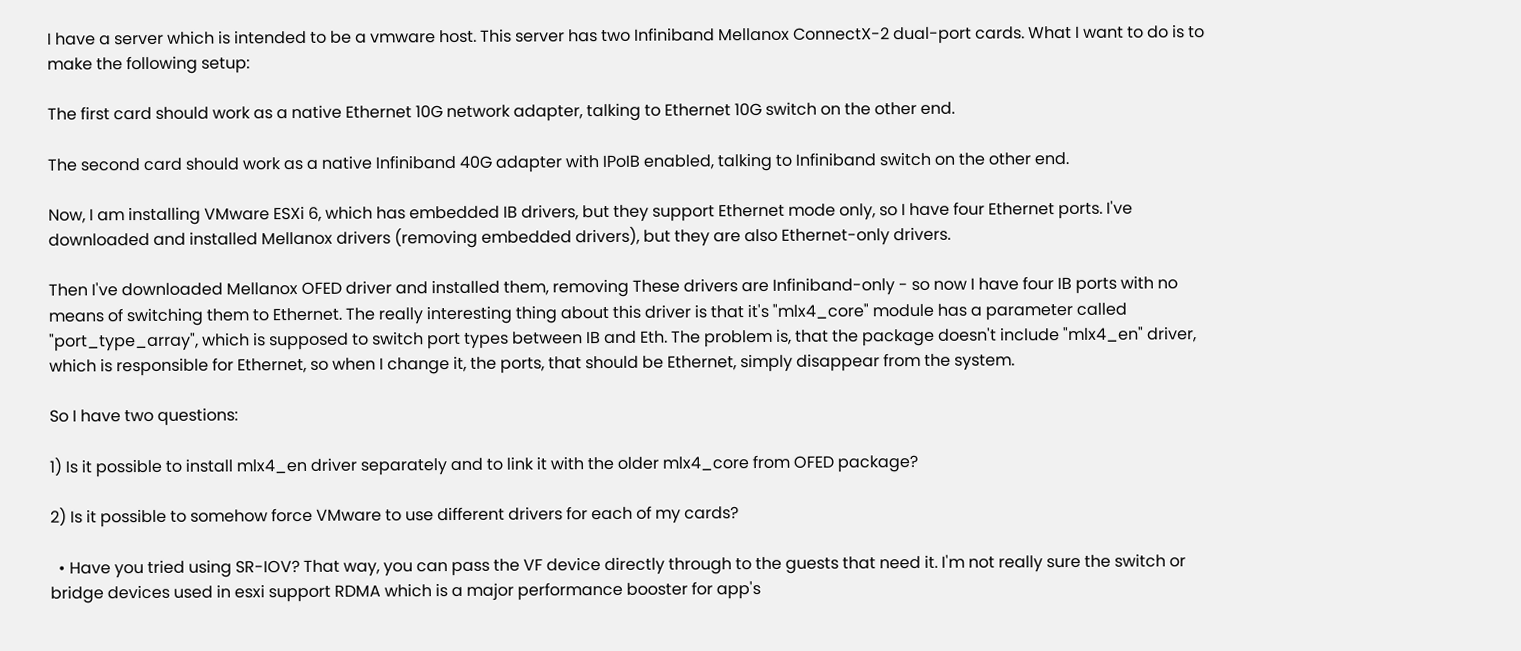I have a server which is intended to be a vmware host. This server has two Infiniband Mellanox ConnectX-2 dual-port cards. What I want to do is to make the following setup:

The first card should work as a native Ethernet 10G network adapter, talking to Ethernet 10G switch on the other end.

The second card should work as a native Infiniband 40G adapter with IPoIB enabled, talking to Infiniband switch on the other end.

Now, I am installing VMware ESXi 6, which has embedded IB drivers, but they support Ethernet mode only, so I have four Ethernet ports. I've downloaded and installed Mellanox drivers (removing embedded drivers), but they are also Ethernet-only drivers.

Then I've downloaded Mellanox OFED driver and installed them, removing These drivers are Infiniband-only - so now I have four IB ports with no means of switching them to Ethernet. The really interesting thing about this driver is that it's "mlx4_core" module has a parameter called "port_type_array", which is supposed to switch port types between IB and Eth. The problem is, that the package doesn't include "mlx4_en" driver, which is responsible for Ethernet, so when I change it, the ports, that should be Ethernet, simply disappear from the system.

So I have two questions:

1) Is it possible to install mlx4_en driver separately and to link it with the older mlx4_core from OFED package?

2) Is it possible to somehow force VMware to use different drivers for each of my cards?

  • Have you tried using SR-IOV? That way, you can pass the VF device directly through to the guests that need it. I'm not really sure the switch or bridge devices used in esxi support RDMA which is a major performance booster for app's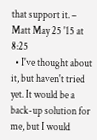that support it. – Matt May 25 '15 at 8:25
  • I've thought about it, but haven't tried yet. It would be a back-up solution for me, but I would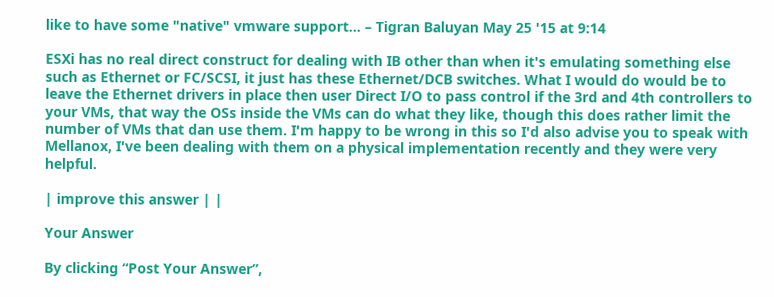like to have some "native" vmware support... – Tigran Baluyan May 25 '15 at 9:14

ESXi has no real direct construct for dealing with IB other than when it's emulating something else such as Ethernet or FC/SCSI, it just has these Ethernet/DCB switches. What I would do would be to leave the Ethernet drivers in place then user Direct I/O to pass control if the 3rd and 4th controllers to your VMs, that way the OSs inside the VMs can do what they like, though this does rather limit the number of VMs that dan use them. I'm happy to be wrong in this so I'd also advise you to speak with Mellanox, I've been dealing with them on a physical implementation recently and they were very helpful.

| improve this answer | |

Your Answer

By clicking “Post Your Answer”,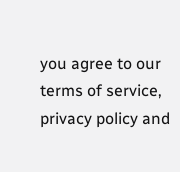you agree to our terms of service, privacy policy and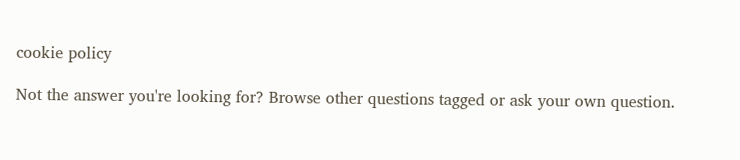cookie policy

Not the answer you're looking for? Browse other questions tagged or ask your own question.